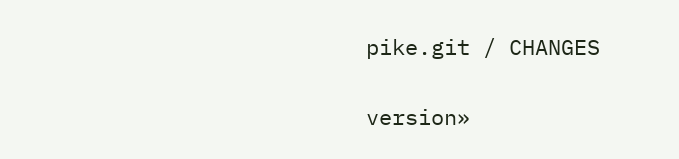pike.git / CHANGES

version»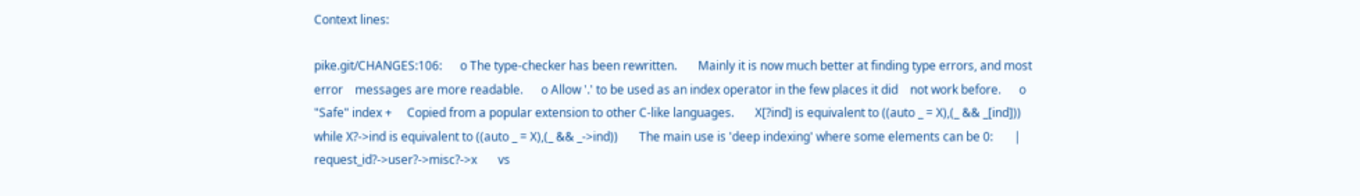Context lines:

pike.git/CHANGES:106:      o The type-checker has been rewritten.       Mainly it is now much better at finding type errors, and most error    messages are more readable.      o Allow '.' to be used as an index operator in the few places it did    not work before.      o "Safe" index +     Copied from a popular extension to other C-like languages.       X[?ind] is equivalent to ((auto _ = X),(_ && _[ind]))    while X?->ind is equivalent to ((auto _ = X),(_ && _->ind))       The main use is 'deep indexing' where some elements can be 0:       | request_id?->user?->misc?->x       vs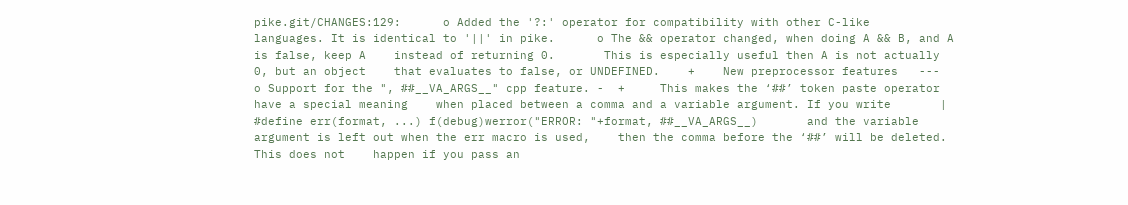pike.git/CHANGES:129:      o Added the '?:' operator for compatibility with other C-like    languages. It is identical to '||' in pike.      o The && operator changed, when doing A && B, and A is false, keep A    instead of returning 0.       This is especially useful then A is not actually 0, but an object    that evaluates to false, or UNDEFINED.    +    New preprocessor features   ---      o Support for the ", ##__VA_ARGS__" cpp feature. -  +     This makes the ‘##’ token paste operator have a special meaning    when placed between a comma and a variable argument. If you write       | #define err(format, ...) f(debug)werror("ERROR: "+format, ##__VA_ARGS__)       and the variable argument is left out when the err macro is used,    then the comma before the ‘##’ will be deleted. This does not    happen if you pass an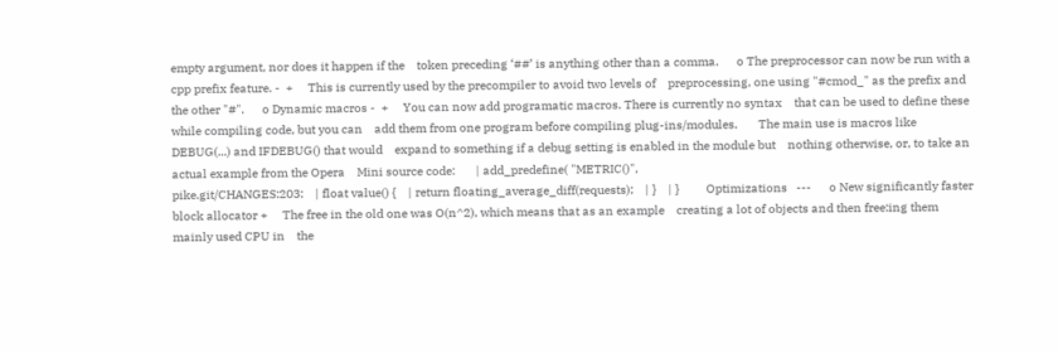empty argument, nor does it happen if the    token preceding ‘##’ is anything other than a comma.      o The preprocessor can now be run with a cpp prefix feature. -  +     This is currently used by the precompiler to avoid two levels of    preprocessing, one using "#cmod_" as the prefix and the other "#".      o Dynamic macros -  +     You can now add programatic macros. There is currently no syntax    that can be used to define these while compiling code, but you can    add them from one program before compiling plug-ins/modules.       The main use is macros like DEBUG(...) and IFDEBUG() that would    expand to something if a debug setting is enabled in the module but    nothing otherwise, or, to take an actual example from the Opera    Mini source code:       | add_predefine( "METRIC()",
pike.git/CHANGES:203:    | float value() {    | return floating_average_diff(requests);    | }    | }         Optimizations   ---      o New significantly faster block allocator +     The free in the old one was O(n^2), which means that as an example    creating a lot of objects and then free:ing them mainly used CPU in    the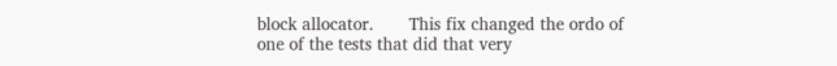block allocator.       This fix changed the ordo of one of the tests that did that very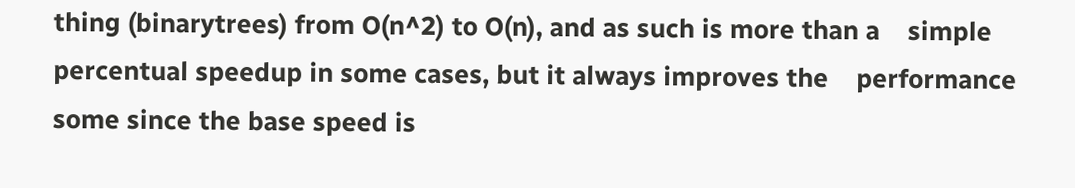thing (binarytrees) from O(n^2) to O(n), and as such is more than a    simple percentual speedup in some cases, but it always improves the    performance some since the base speed is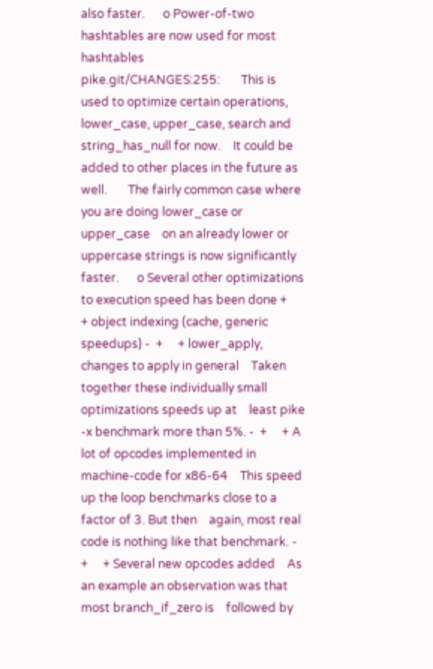also faster.      o Power-of-two hashtables are now used for most hashtables
pike.git/CHANGES:255:       This is used to optimize certain operations,    lower_case, upper_case, search and string_has_null for now.    It could be added to other places in the future as well.       The fairly common case where you are doing lower_case or upper_case    on an already lower or uppercase strings is now significantly    faster.      o Several other optimizations to execution speed has been done +     + object indexing (cache, generic speedups) -  +     + lower_apply, changes to apply in general    Taken together these individually small optimizations speeds up at    least pike -x benchmark more than 5%. -  +     + A lot of opcodes implemented in machine-code for x86-64    This speed up the loop benchmarks close to a factor of 3. But then    again, most real code is nothing like that benchmark. -  +     + Several new opcodes added    As an example an observation was that most branch_if_zero is    followed by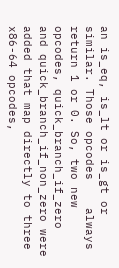an is_eq, is_lt or is_gt or similar. Those opcodes    always return 1 or 0. So, two new opcodes, quick_branch_if_zero    and quick_branch_if_non_zero were added that map directly to three    x86-64 opcodes,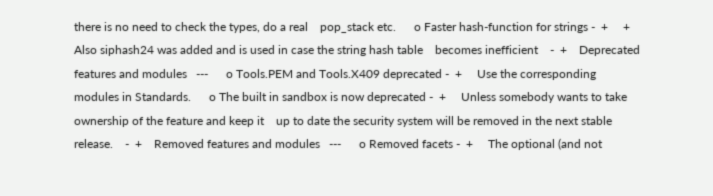there is no need to check the types, do a real    pop_stack etc.      o Faster hash-function for strings -  +     + Also siphash24 was added and is used in case the string hash table    becomes inefficient    -  +    Deprecated features and modules   ---      o Tools.PEM and Tools.X409 deprecated -  +     Use the corresponding modules in Standards.      o The built in sandbox is now deprecated -  +     Unless somebody wants to take ownership of the feature and keep it    up to date the security system will be removed in the next stable    release.    -  +    Removed features and modules   ---      o Removed facets -  +     The optional (and not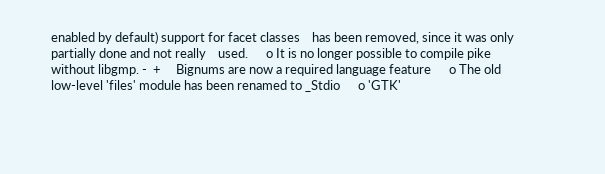enabled by default) support for facet classes    has been removed, since it was only partially done and not really    used.      o It is no longer possible to compile pike without libgmp. -  +     Bignums are now a required language feature      o The old low-level 'files' module has been renamed to _Stdio      o 'GTK'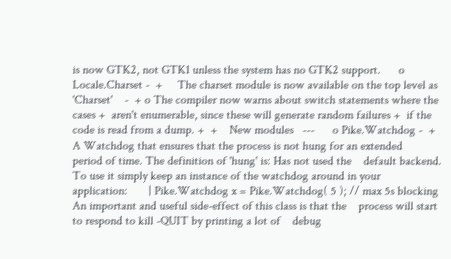is now GTK2, not GTK1 unless the system has no GTK2 support.      o Locale.Charset -  +     The charset module is now available on the top level as 'Charset'    -  + o The compiler now warns about switch statements where the cases +  aren't enumerable, since these will generate random failures +  if the code is read from a dump. +  +    New modules   ---      o Pike.Watchdog -  +     A Watchdog that ensures that the process is not hung for an extended    period of time. The definition of 'hung' is: Has not used the    default backend.       To use it simply keep an instance of the watchdog around in your    application:       | Pike.Watchdog x = Pike.Watchdog( 5 ); // max 5s blocking       An important and useful side-effect of this class is that the    process will start to respond to kill -QUIT by printing a lot of    debug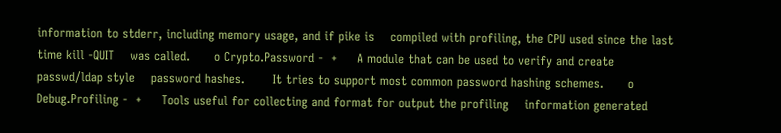information to stderr, including memory usage, and if pike is    compiled with profiling, the CPU used since the last time kill -QUIT    was called.      o Crypto.Password -  +     A module that can be used to verify and create passwd/ldap style    password hashes.       It tries to support most common password hashing schemes.      o Debug.Profiling -  +     Tools useful for collecting and format for output the profiling    information generated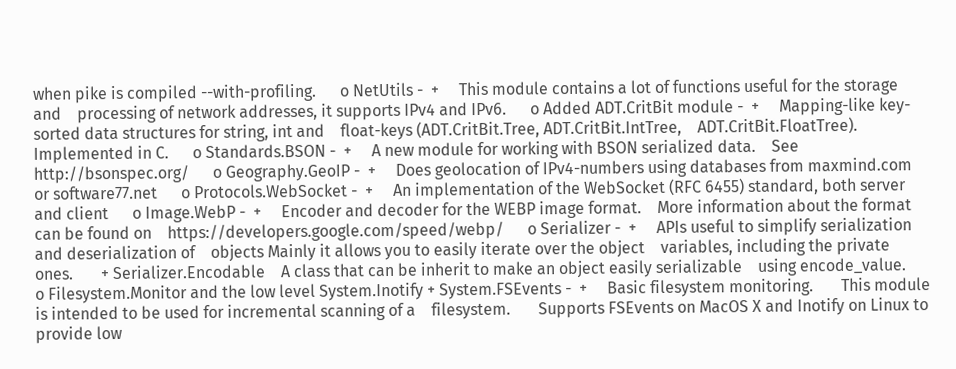when pike is compiled --with-profiling.      o NetUtils -  +     This module contains a lot of functions useful for the storage and    processing of network addresses, it supports IPv4 and IPv6.      o Added ADT.CritBit module -  +     Mapping-like key-sorted data structures for string, int and    float-keys (ADT.CritBit.Tree, ADT.CritBit.IntTree,    ADT.CritBit.FloatTree). Implemented in C.      o Standards.BSON -  +     A new module for working with BSON serialized data.    See http://bsonspec.org/      o Geography.GeoIP -  +     Does geolocation of IPv4-numbers using databases from maxmind.com    or software77.net      o Protocols.WebSocket -  +     An implementation of the WebSocket (RFC 6455) standard, both server    and client      o Image.WebP -  +     Encoder and decoder for the WEBP image format.    More information about the format can be found on    https://developers.google.com/speed/webp/      o Serializer -  +     APIs useful to simplify serialization and deserialization of    objects Mainly it allows you to easily iterate over the object    variables, including the private ones.       + Serializer.Encodable    A class that can be inherit to make an object easily serializable    using encode_value.      o Filesystem.Monitor and the low level System.Inotify + System.FSEvents -  +     Basic filesystem monitoring.       This module is intended to be used for incremental scanning of a    filesystem.       Supports FSEvents on MacOS X and Inotify on Linux to provide low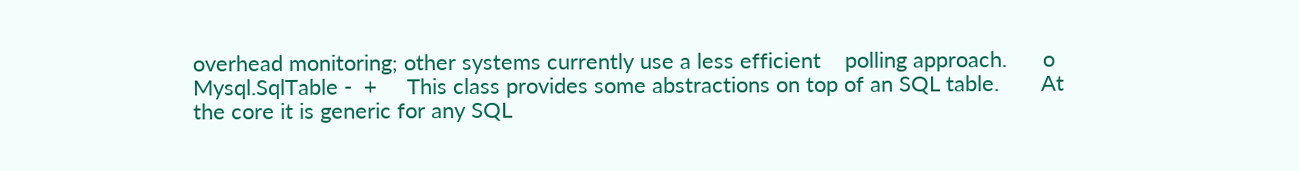overhead monitoring; other systems currently use a less efficient    polling approach.      o Mysql.SqlTable -  +     This class provides some abstractions on top of an SQL table.       At the core it is generic for any SQL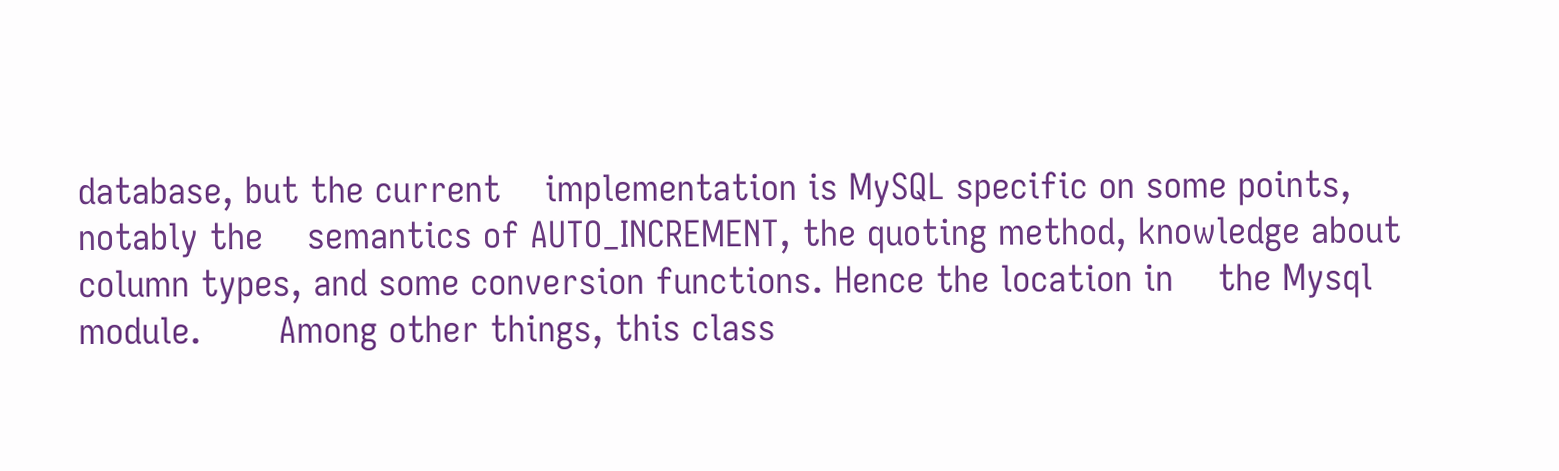database, but the current    implementation is MySQL specific on some points, notably the    semantics of AUTO_INCREMENT, the quoting method, knowledge about    column types, and some conversion functions. Hence the location in    the Mysql module.       Among other things, this class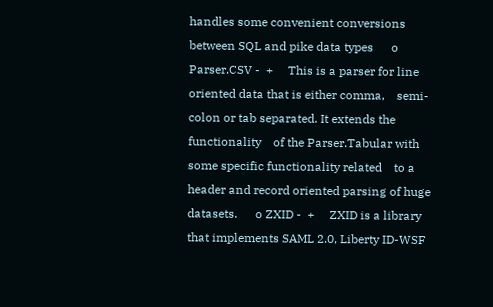handles some convenient conversions    between SQL and pike data types      o Parser.CSV -  +     This is a parser for line oriented data that is either comma,    semi-colon or tab separated. It extends the functionality    of the Parser.Tabular with some specific functionality related    to a header and record oriented parsing of huge datasets.      o ZXID -  +     ZXID is a library that implements SAML 2.0, Liberty ID-WSF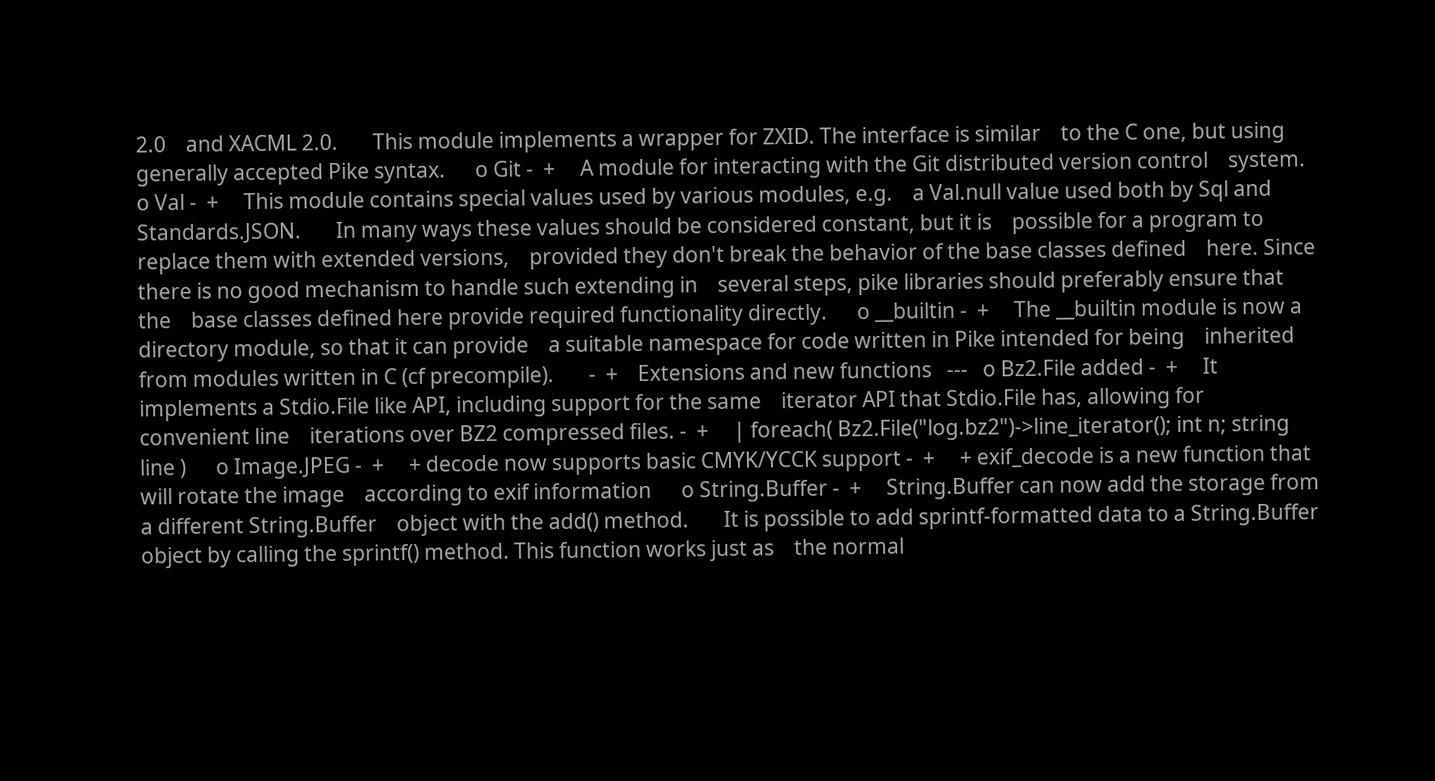2.0    and XACML 2.0.       This module implements a wrapper for ZXID. The interface is similar    to the C one, but using generally accepted Pike syntax.      o Git -  +     A module for interacting with the Git distributed version control    system.      o Val -  +     This module contains special values used by various modules, e.g.    a Val.null value used both by Sql and Standards.JSON.       In many ways these values should be considered constant, but it is    possible for a program to replace them with extended versions,    provided they don't break the behavior of the base classes defined    here. Since there is no good mechanism to handle such extending in    several steps, pike libraries should preferably ensure that the    base classes defined here provide required functionality directly.      o __builtin -  +     The __builtin module is now a directory module, so that it can provide    a suitable namespace for code written in Pike intended for being    inherited from modules written in C (cf precompile).       -  +    Extensions and new functions   ---   o Bz2.File added -  +     It implements a Stdio.File like API, including support for the same    iterator API that Stdio.File has, allowing for convenient line    iterations over BZ2 compressed files. -  +     | foreach( Bz2.File("log.bz2")->line_iterator(); int n; string line )      o Image.JPEG -  +     + decode now supports basic CMYK/YCCK support -  +     + exif_decode is a new function that will rotate the image    according to exif information      o String.Buffer -  +     String.Buffer can now add the storage from a different String.Buffer    object with the add() method.       It is possible to add sprintf-formatted data to a String.Buffer    object by calling the sprintf() method. This function works just as    the normal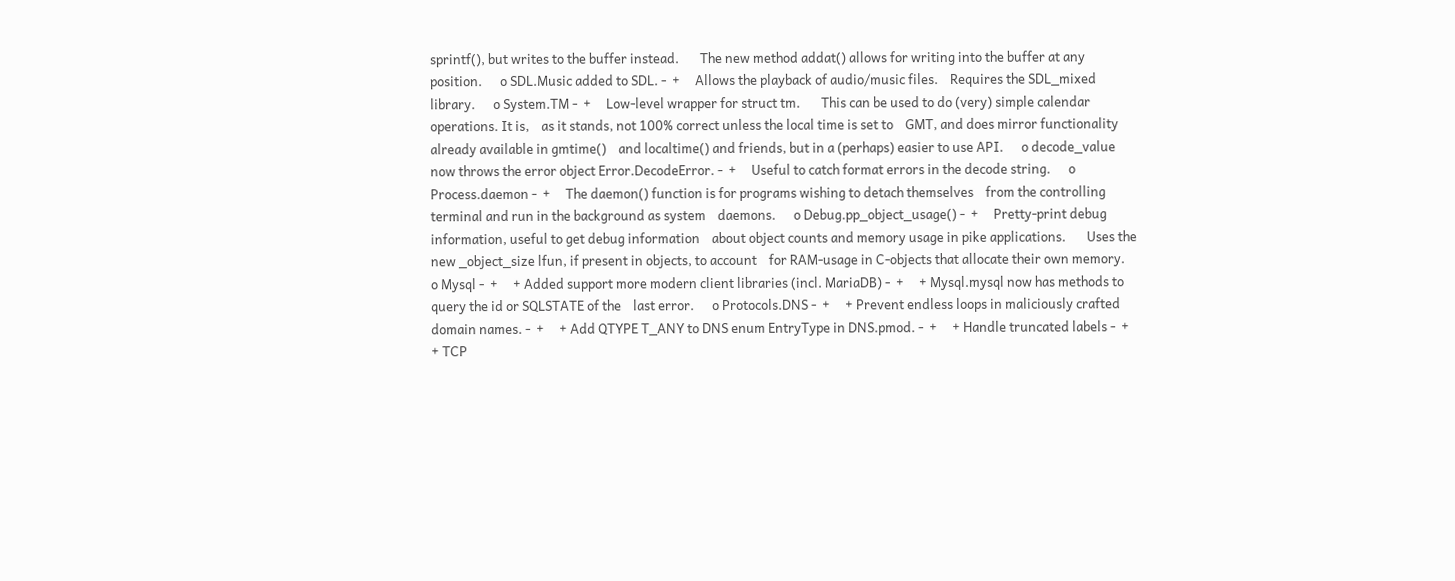sprintf(), but writes to the buffer instead.       The new method addat() allows for writing into the buffer at any    position.      o SDL.Music added to SDL. -  +     Allows the playback of audio/music files.    Requires the SDL_mixed library.      o System.TM -  +     Low-level wrapper for struct tm.       This can be used to do (very) simple calendar operations. It is,    as it stands, not 100% correct unless the local time is set to    GMT, and does mirror functionality already available in gmtime()    and localtime() and friends, but in a (perhaps) easier to use API.      o decode_value now throws the error object Error.DecodeError. -  +     Useful to catch format errors in the decode string.      o Process.daemon -  +     The daemon() function is for programs wishing to detach themselves    from the controlling terminal and run in the background as system    daemons.      o Debug.pp_object_usage() -  +     Pretty-print debug information, useful to get debug information    about object counts and memory usage in pike applications.       Uses the new _object_size lfun, if present in objects, to account    for RAM-usage in C-objects that allocate their own memory.      o Mysql -  +     + Added support more modern client libraries (incl. MariaDB) -  +     + Mysql.mysql now has methods to query the id or SQLSTATE of the    last error.      o Protocols.DNS -  +     + Prevent endless loops in maliciously crafted domain names. -  +     + Add QTYPE T_ANY to DNS enum EntryType in DNS.pmod. -  +     + Handle truncated labels -  +     + TCP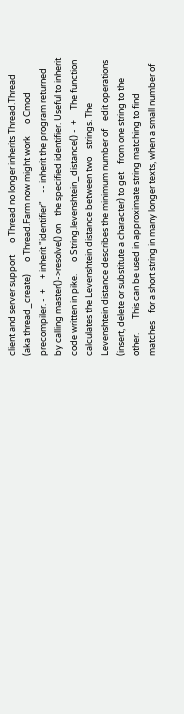client and server support      o Thread no longer inherits Thread.Thread (aka thread_create)      o Thread.Farm now might work      o Cmod precompiler. -  +     + inherit "identifier"    -- inherit the program returned by calling master()->resolve() on    the specified identifier. Useful to inherit code written in pike.      o String.levenshtein_distance() -  +     The function calculates the Levenshtein distance between two    strings. The Levenshtein distance describes the minimum number of    edit operations (insert, delete or substitute a character) to get    from one string to the other.       This can be used in approximate string matching to find matches    for a short string in many longer texts, when a small number of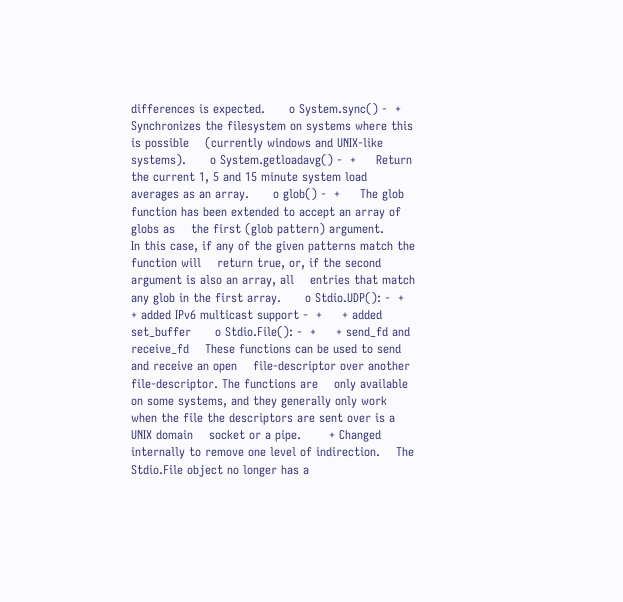differences is expected.      o System.sync() -  +     Synchronizes the filesystem on systems where this is possible    (currently windows and UNIX-like systems).      o System.getloadavg() -  +     Return the current 1, 5 and 15 minute system load averages as an array.      o glob() -  +     The glob function has been extended to accept an array of globs as    the first (glob pattern) argument.       In this case, if any of the given patterns match the function will    return true, or, if the second argument is also an array, all    entries that match any glob in the first array.      o Stdio.UDP(): -  +     + added IPv6 multicast support -  +     + added set_buffer      o Stdio.File(): -  +     + send_fd and receive_fd    These functions can be used to send and receive an open    file-descriptor over another file-descriptor. The functions are    only available on some systems, and they generally only work    when the file the descriptors are sent over is a UNIX domain    socket or a pipe.       + Changed internally to remove one level of indirection.    The Stdio.File object no longer has a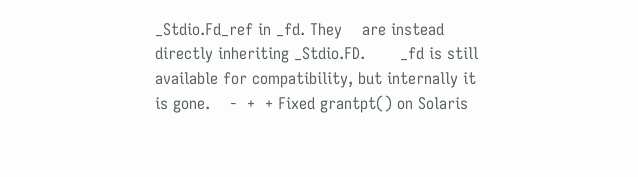_Stdio.Fd_ref in _fd. They    are instead directly inheriting _Stdio.FD.       _fd is still available for compatibility, but internally it is gone.    -  +  + Fixed grantpt() on Solaris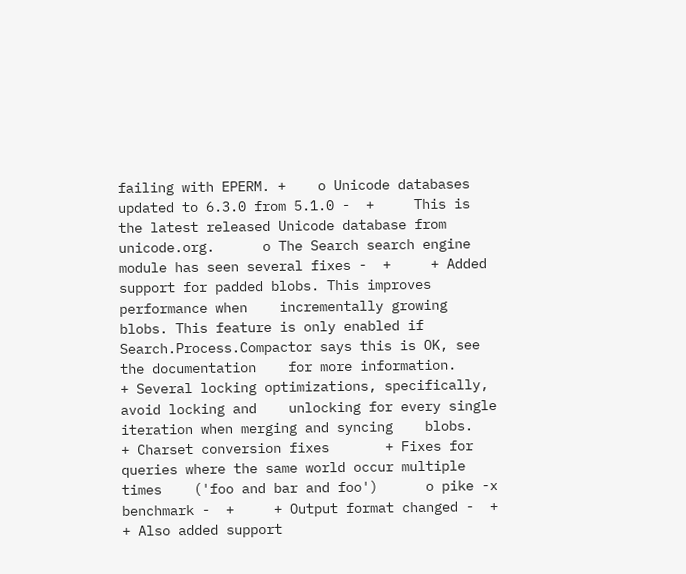failing with EPERM. +    o Unicode databases updated to 6.3.0 from 5.1.0 -  +     This is the latest released Unicode database from unicode.org.      o The Search search engine module has seen several fixes -  +     + Added support for padded blobs. This improves performance when    incrementally growing blobs. This feature is only enabled if    Search.Process.Compactor says this is OK, see the documentation    for more information.       + Several locking optimizations, specifically, avoid locking and    unlocking for every single iteration when merging and syncing    blobs.       + Charset conversion fixes       + Fixes for queries where the same world occur multiple times    ('foo and bar and foo')      o pike -x benchmark -  +     + Output format changed -  +     + Also added support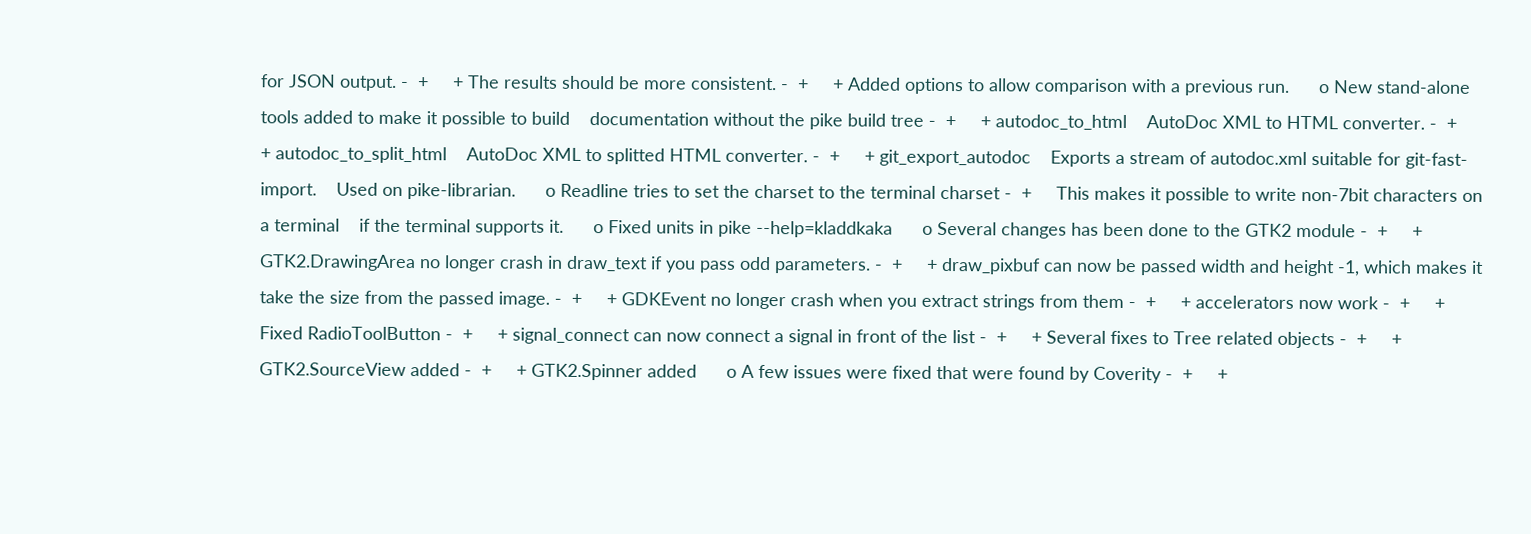for JSON output. -  +     + The results should be more consistent. -  +     + Added options to allow comparison with a previous run.      o New stand-alone tools added to make it possible to build    documentation without the pike build tree -  +     + autodoc_to_html    AutoDoc XML to HTML converter. -  +     + autodoc_to_split_html    AutoDoc XML to splitted HTML converter. -  +     + git_export_autodoc    Exports a stream of autodoc.xml suitable for git-fast-import.    Used on pike-librarian.      o Readline tries to set the charset to the terminal charset -  +     This makes it possible to write non-7bit characters on a terminal    if the terminal supports it.      o Fixed units in pike --help=kladdkaka      o Several changes has been done to the GTK2 module -  +     + GTK2.DrawingArea no longer crash in draw_text if you pass odd parameters. -  +     + draw_pixbuf can now be passed width and height -1, which makes it    take the size from the passed image. -  +     + GDKEvent no longer crash when you extract strings from them -  +     + accelerators now work -  +     + Fixed RadioToolButton -  +     + signal_connect can now connect a signal in front of the list -  +     + Several fixes to Tree related objects -  +     + GTK2.SourceView added -  +     + GTK2.Spinner added      o A few issues were fixed that were found by Coverity -  +     +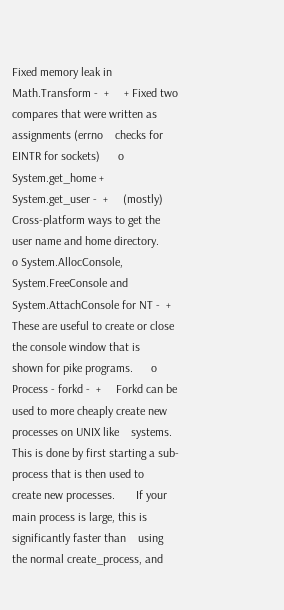Fixed memory leak in Math.Transform -  +     + Fixed two compares that were written as assignments (errno    checks for EINTR for sockets)      o System.get_home + System.get_user -  +     (mostly) Cross-platform ways to get the user name and home directory.      o System.AllocConsole, System.FreeConsole and System.AttachConsole for NT -  +     These are useful to create or close the console window that is    shown for pike programs.      o Process - forkd -  +     Forkd can be used to more cheaply create new processes on UNIX like    systems.       This is done by first starting a sub-process that is then used to    create new processes.       If your main process is large, this is significantly faster than    using the normal create_process, and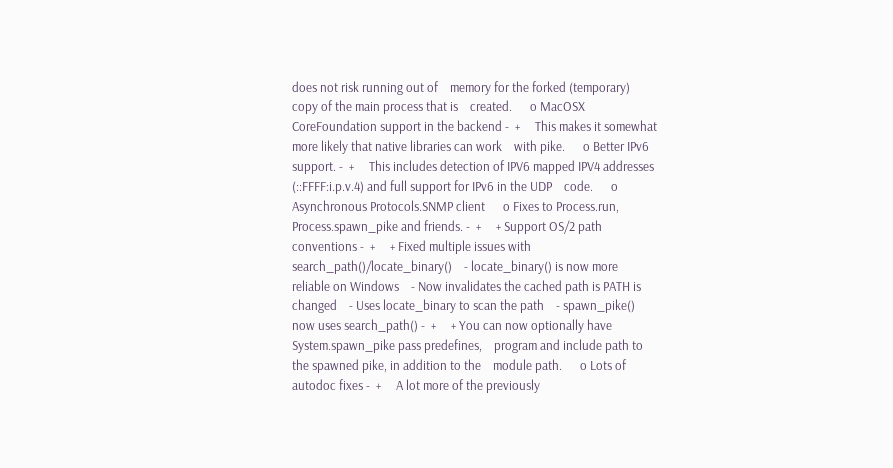does not risk running out of    memory for the forked (temporary) copy of the main process that is    created.      o MacOSX CoreFoundation support in the backend -  +     This makes it somewhat more likely that native libraries can work    with pike.      o Better IPv6 support. -  +     This includes detection of IPV6 mapped IPV4 addresses    (::FFFF:i.p.v.4) and full support for IPv6 in the UDP    code.      o Asynchronous Protocols.SNMP client      o Fixes to Process.run, Process.spawn_pike and friends. -  +     + Support OS/2 path conventions -  +     + Fixed multiple issues with search_path()/locate_binary()    - locate_binary() is now more reliable on Windows    - Now invalidates the cached path is PATH is changed    - Uses locate_binary to scan the path    - spawn_pike() now uses search_path() -  +     + You can now optionally have System.spawn_pike pass predefines,    program and include path to the spawned pike, in addition to the    module path.      o Lots of autodoc fixes -  +     A lot more of the previously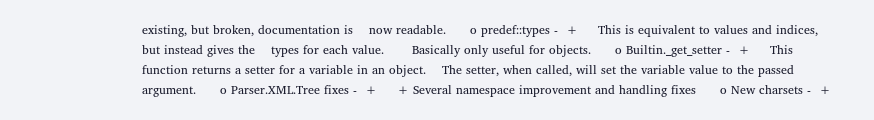existing, but broken, documentation is    now readable.      o predef::types -  +     This is equivalent to values and indices, but instead gives the    types for each value.       Basically only useful for objects.      o Builtin._get_setter -  +     This function returns a setter for a variable in an object.    The setter, when called, will set the variable value to the passed    argument.      o Parser.XML.Tree fixes -  +     + Several namespace improvement and handling fixes      o New charsets -  +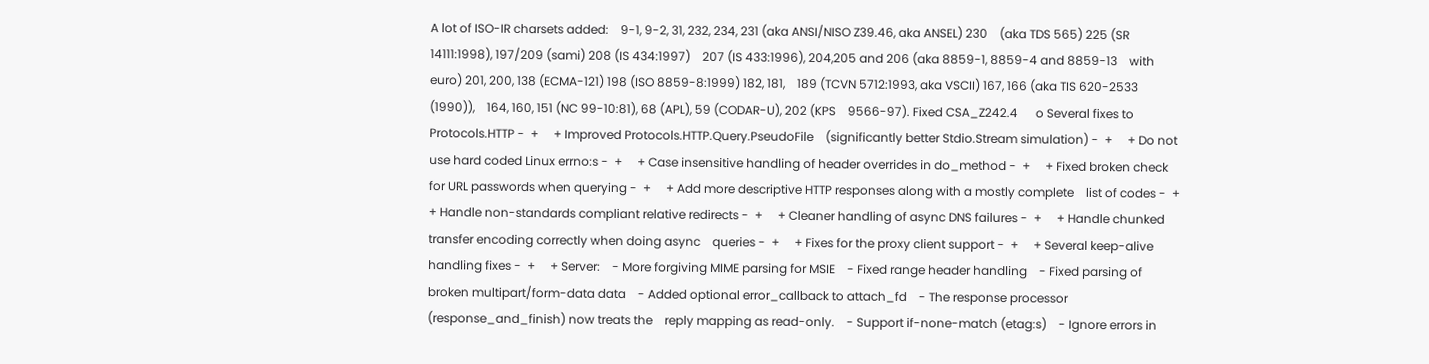A lot of ISO-IR charsets added:    9-1, 9-2, 31, 232, 234, 231 (aka ANSI/NISO Z39.46, aka ANSEL) 230    (aka TDS 565) 225 (SR 14111:1998), 197/209 (sami) 208 (IS 434:1997)    207 (IS 433:1996), 204,205 and 206 (aka 8859-1, 8859-4 and 8859-13    with euro) 201, 200, 138 (ECMA-121) 198 (ISO 8859-8:1999) 182, 181,    189 (TCVN 5712:1993, aka VSCII) 167, 166 (aka TIS 620-2533 (1990)),    164, 160, 151 (NC 99-10:81), 68 (APL), 59 (CODAR-U), 202 (KPS    9566-97). Fixed CSA_Z242.4      o Several fixes to Protocols.HTTP -  +     + Improved Protocols.HTTP.Query.PseudoFile    (significantly better Stdio.Stream simulation) -  +     + Do not use hard coded Linux errno:s -  +     + Case insensitive handling of header overrides in do_method -  +     + Fixed broken check for URL passwords when querying -  +     + Add more descriptive HTTP responses along with a mostly complete    list of codes -  +     + Handle non-standards compliant relative redirects -  +     + Cleaner handling of async DNS failures -  +     + Handle chunked transfer encoding correctly when doing async    queries -  +     + Fixes for the proxy client support -  +     + Several keep-alive handling fixes -  +     + Server:    - More forgiving MIME parsing for MSIE    - Fixed range header handling    - Fixed parsing of broken multipart/form-data data    - Added optional error_callback to attach_fd    - The response processor (response_and_finish) now treats the    reply mapping as read-only.    - Support if-none-match (etag:s)    - Ignore errors in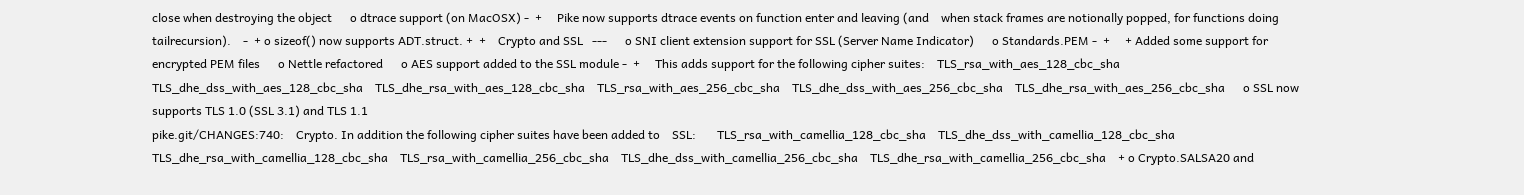close when destroying the object      o dtrace support (on MacOSX) -  +     Pike now supports dtrace events on function enter and leaving (and    when stack frames are notionally popped, for functions doing    tailrecursion).    -  + o sizeof() now supports ADT.struct. +  +    Crypto and SSL   ---      o SNI client extension support for SSL (Server Name Indicator)      o Standards.PEM -  +     + Added some support for encrypted PEM files      o Nettle refactored      o AES support added to the SSL module -  +     This adds support for the following cipher suites:    TLS_rsa_with_aes_128_cbc_sha    TLS_dhe_dss_with_aes_128_cbc_sha    TLS_dhe_rsa_with_aes_128_cbc_sha    TLS_rsa_with_aes_256_cbc_sha    TLS_dhe_dss_with_aes_256_cbc_sha    TLS_dhe_rsa_with_aes_256_cbc_sha      o SSL now supports TLS 1.0 (SSL 3.1) and TLS 1.1
pike.git/CHANGES:740:    Crypto. In addition the following cipher suites have been added to    SSL:       TLS_rsa_with_camellia_128_cbc_sha    TLS_dhe_dss_with_camellia_128_cbc_sha    TLS_dhe_rsa_with_camellia_128_cbc_sha    TLS_rsa_with_camellia_256_cbc_sha    TLS_dhe_dss_with_camellia_256_cbc_sha    TLS_dhe_rsa_with_camellia_256_cbc_sha    + o Crypto.SALSA20 and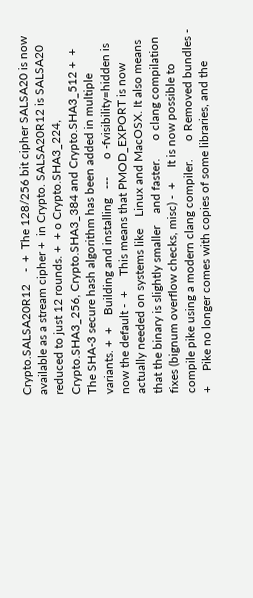Crypto.SALSA20R12    -  +  The 128/256 bit cipher SALSA20 is now available as a stream cipher +  in Crypto. SALSA20R12 is SALSA20 reduced to just 12 rounds. +  + o Crypto.SHA3_224, Crypto.SHA3_256, Crypto.SHA3_384 and Crypto.SHA3_512 +  +  The SHA-3 secure hash algorithm has been added in multiple variants. +  +    Building and installing   ---      o -fvisibility=hidden is now the default -  +     This means that PMOD_EXPORT is now actually needed on systems like    Linux and MacOSX. It also means that the binary is slightly smaller    and faster.      o clang compilation fixes (bignum overflow checks, misc) -  +     It is now possible to compile pike using a modern clang compiler.      o Removed bundles -  +     Pike no longer comes with copies of some libraries, and the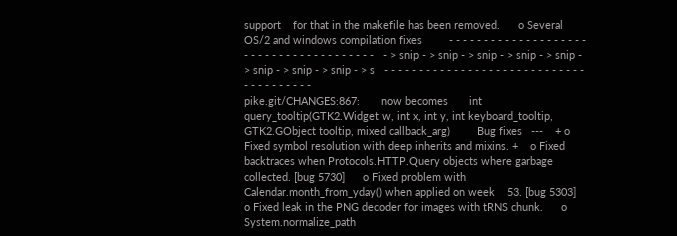support    for that in the makefile has been removed.      o Several OS/2 and windows compilation fixes         - - - - - - - - - - - - - - - - - - - - - - - - - - - - - - - - - - - - - - -   - > snip - > snip - > snip - > snip - > snip - > snip - > snip - > snip - > s   - - - - - - - - - - - - - - - - - - - - - - - - - - - - - - - - - - - - - - -
pike.git/CHANGES:867:       now becomes       int query_tooltip(GTK2.Widget w, int x, int y, int keyboard_tooltip,    GTK2.GObject tooltip, mixed callback_arg)         Bug fixes   ---    + o Fixed symbol resolution with deep inherits and mixins. +    o Fixed backtraces when Protocols.HTTP.Query objects where garbage    collected. [bug 5730]      o Fixed problem with Calendar.month_from_yday() when applied on week    53. [bug 5303]      o Fixed leak in the PNG decoder for images with tRNS chunk.      o System.normalize_path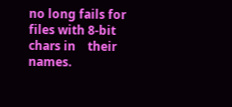no long fails for files with 8-bit chars in    their names.